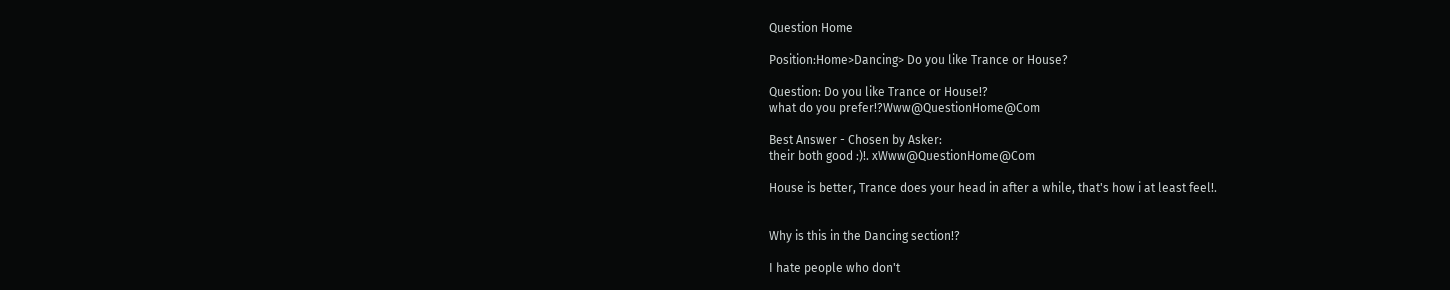Question Home

Position:Home>Dancing> Do you like Trance or House?

Question: Do you like Trance or House!?
what do you prefer!?Www@QuestionHome@Com

Best Answer - Chosen by Asker:
their both good :)!. xWww@QuestionHome@Com

House is better, Trance does your head in after a while, that's how i at least feel!.


Why is this in the Dancing section!?

I hate people who don't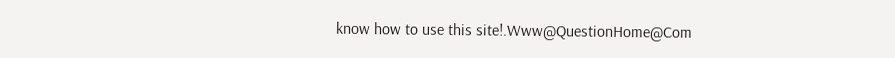know how to use this site!.Www@QuestionHome@Com